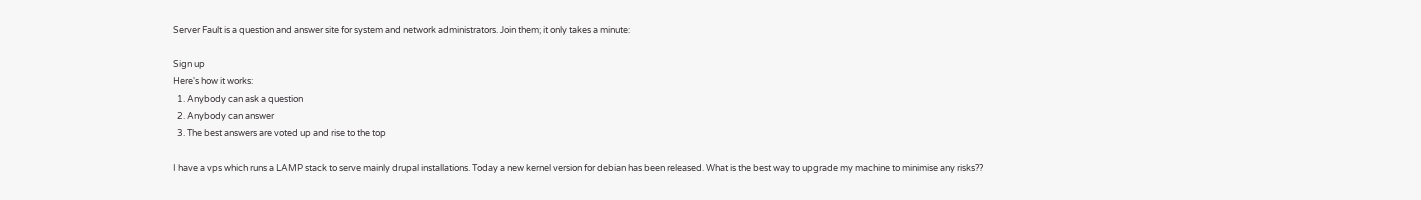Server Fault is a question and answer site for system and network administrators. Join them; it only takes a minute:

Sign up
Here's how it works:
  1. Anybody can ask a question
  2. Anybody can answer
  3. The best answers are voted up and rise to the top

I have a vps which runs a LAMP stack to serve mainly drupal installations. Today a new kernel version for debian has been released. What is the best way to upgrade my machine to minimise any risks??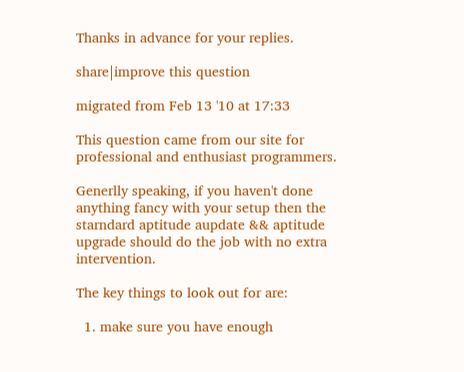Thanks in advance for your replies.

share|improve this question

migrated from Feb 13 '10 at 17:33

This question came from our site for professional and enthusiast programmers.

Generlly speaking, if you haven't done anything fancy with your setup then the starndard aptitude aupdate && aptitude upgrade should do the job with no extra intervention.

The key things to look out for are:

  1. make sure you have enough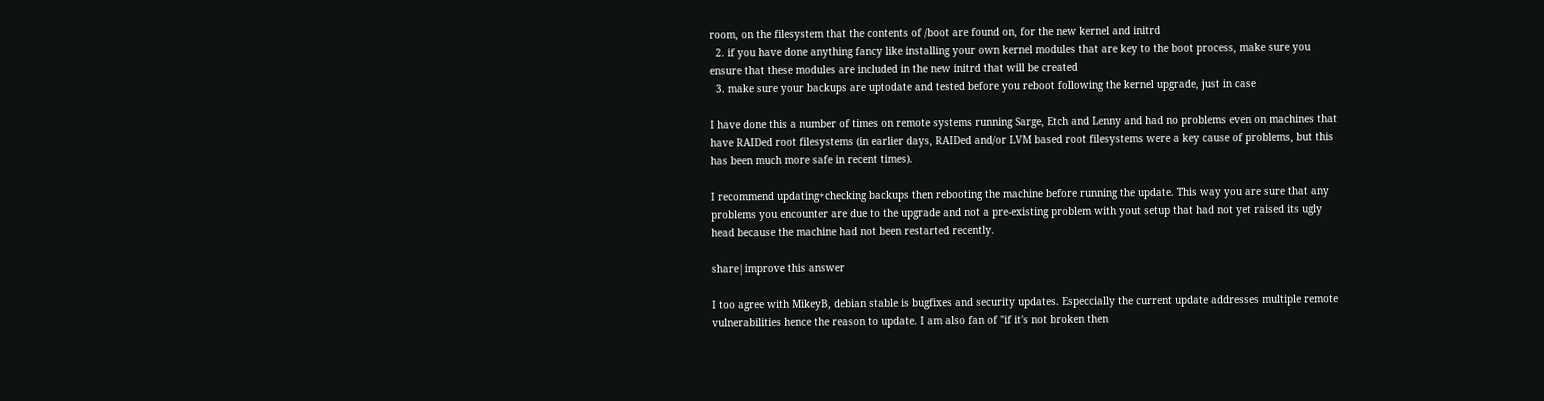room, on the filesystem that the contents of /boot are found on, for the new kernel and initrd
  2. if you have done anything fancy like installing your own kernel modules that are key to the boot process, make sure you ensure that these modules are included in the new initrd that will be created
  3. make sure your backups are uptodate and tested before you reboot following the kernel upgrade, just in case

I have done this a number of times on remote systems running Sarge, Etch and Lenny and had no problems even on machines that have RAIDed root filesystems (in earlier days, RAIDed and/or LVM based root filesystems were a key cause of problems, but this has been much more safe in recent times).

I recommend updating+checking backups then rebooting the machine before running the update. This way you are sure that any problems you encounter are due to the upgrade and not a pre-existing problem with yout setup that had not yet raised its ugly head because the machine had not been restarted recently.

share|improve this answer

I too agree with MikeyB, debian stable is bugfixes and security updates. Especcially the current update addresses multiple remote vulnerabilities hence the reason to update. I am also fan of "if it's not broken then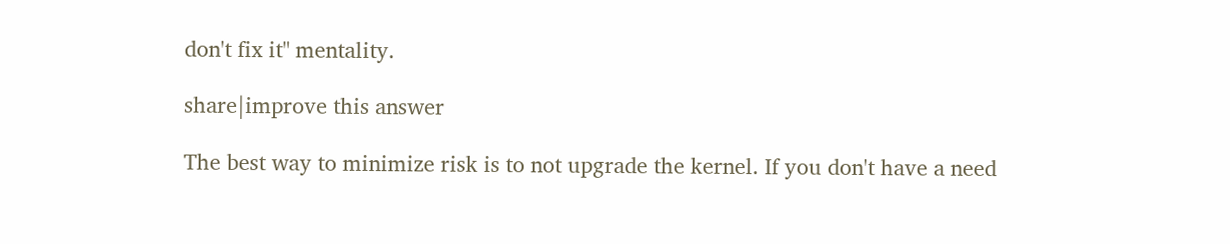don't fix it" mentality.

share|improve this answer

The best way to minimize risk is to not upgrade the kernel. If you don't have a need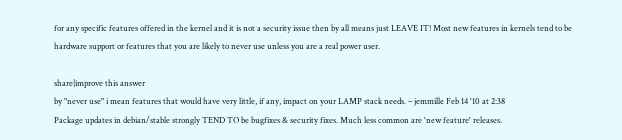for any specific features offered in the kernel and it is not a security issue then by all means just LEAVE IT! Most new features in kernels tend to be hardware support or features that you are likely to never use unless you are a real power user.

share|improve this answer
by "never use" i mean features that would have very little, if any, impact on your LAMP stack needs. – jemmille Feb 14 '10 at 2:38
Package updates in debian/stable strongly TEND TO be bugfixes & security fixes. Much less common are 'new feature' releases.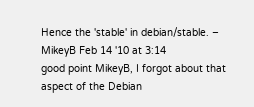Hence the 'stable' in debian/stable. – MikeyB Feb 14 '10 at 3:14
good point MikeyB, I forgot about that aspect of the Debian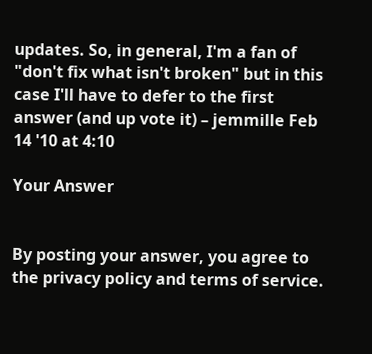updates. So, in general, I'm a fan of "don't fix what isn't broken" but in this case I'll have to defer to the first answer (and up vote it) – jemmille Feb 14 '10 at 4:10

Your Answer


By posting your answer, you agree to the privacy policy and terms of service.